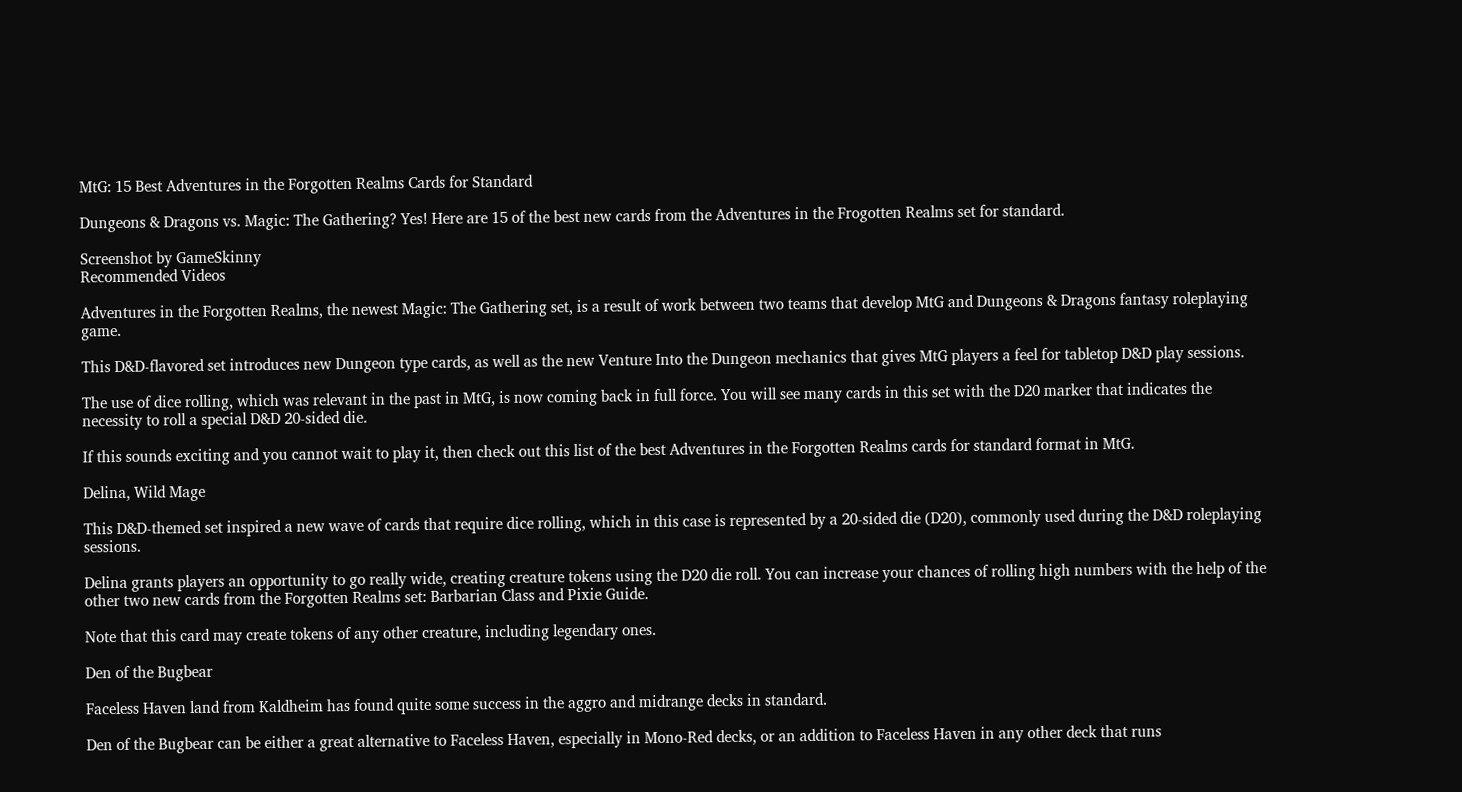MtG: 15 Best Adventures in the Forgotten Realms Cards for Standard

Dungeons & Dragons vs. Magic: The Gathering? Yes! Here are 15 of the best new cards from the Adventures in the Frogotten Realms set for standard.

Screenshot by GameSkinny
Recommended Videos

Adventures in the Forgotten Realms, the newest Magic: The Gathering set, is a result of work between two teams that develop MtG and Dungeons & Dragons fantasy roleplaying game.

This D&D-flavored set introduces new Dungeon type cards, as well as the new Venture Into the Dungeon mechanics that gives MtG players a feel for tabletop D&D play sessions.

The use of dice rolling, which was relevant in the past in MtG, is now coming back in full force. You will see many cards in this set with the D20 marker that indicates the necessity to roll a special D&D 20-sided die.

If this sounds exciting and you cannot wait to play it, then check out this list of the best Adventures in the Forgotten Realms cards for standard format in MtG.

Delina, Wild Mage

This D&D-themed set inspired a new wave of cards that require dice rolling, which in this case is represented by a 20-sided die (D20), commonly used during the D&D roleplaying sessions.

Delina grants players an opportunity to go really wide, creating creature tokens using the D20 die roll. You can increase your chances of rolling high numbers with the help of the other two new cards from the Forgotten Realms set: Barbarian Class and Pixie Guide.

Note that this card may create tokens of any other creature, including legendary ones.

Den of the Bugbear

Faceless Haven land from Kaldheim has found quite some success in the aggro and midrange decks in standard.

Den of the Bugbear can be either a great alternative to Faceless Haven, especially in Mono-Red decks, or an addition to Faceless Haven in any other deck that runs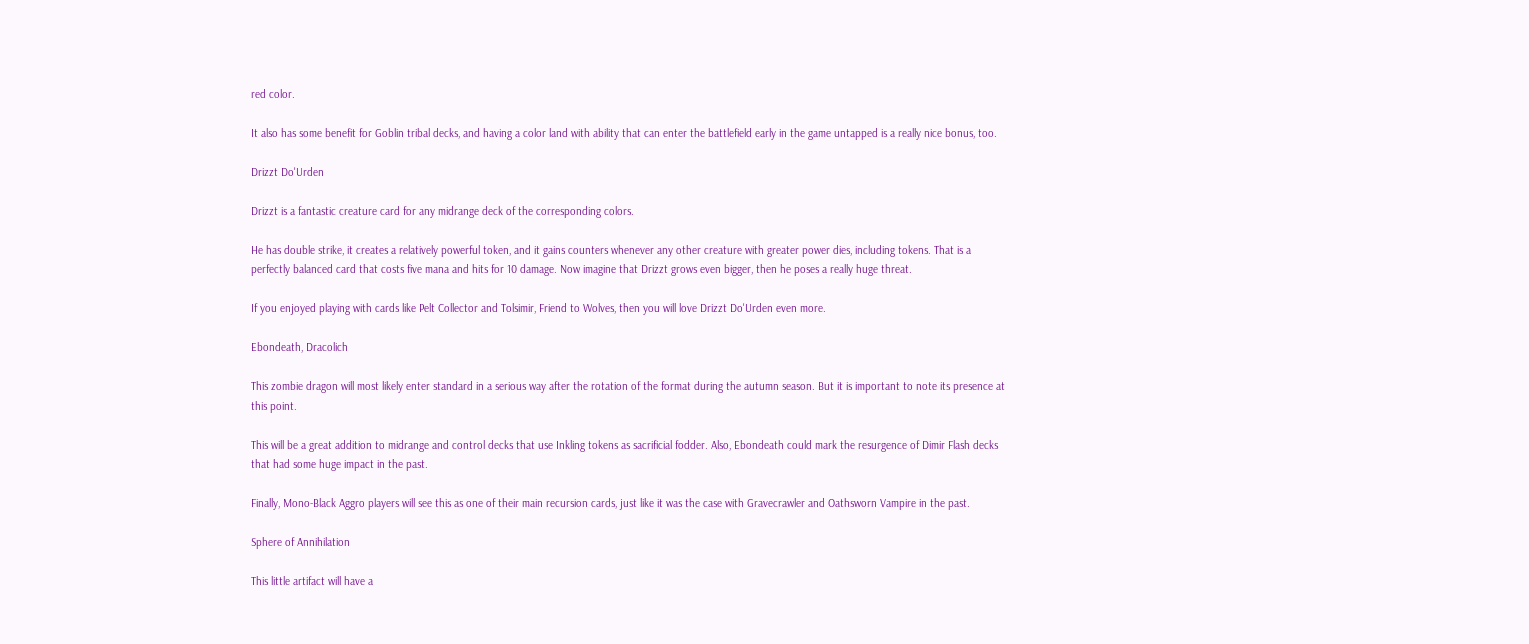red color.

It also has some benefit for Goblin tribal decks, and having a color land with ability that can enter the battlefield early in the game untapped is a really nice bonus, too.

Drizzt Do'Urden

Drizzt is a fantastic creature card for any midrange deck of the corresponding colors.

He has double strike, it creates a relatively powerful token, and it gains counters whenever any other creature with greater power dies, including tokens. That is a perfectly balanced card that costs five mana and hits for 10 damage. Now imagine that Drizzt grows even bigger, then he poses a really huge threat.

If you enjoyed playing with cards like Pelt Collector and Tolsimir, Friend to Wolves, then you will love Drizzt Do'Urden even more.

Ebondeath, Dracolich

This zombie dragon will most likely enter standard in a serious way after the rotation of the format during the autumn season. But it is important to note its presence at this point.

This will be a great addition to midrange and control decks that use Inkling tokens as sacrificial fodder. Also, Ebondeath could mark the resurgence of Dimir Flash decks that had some huge impact in the past.

Finally, Mono-Black Aggro players will see this as one of their main recursion cards, just like it was the case with Gravecrawler and Oathsworn Vampire in the past.

Sphere of Annihilation

This little artifact will have a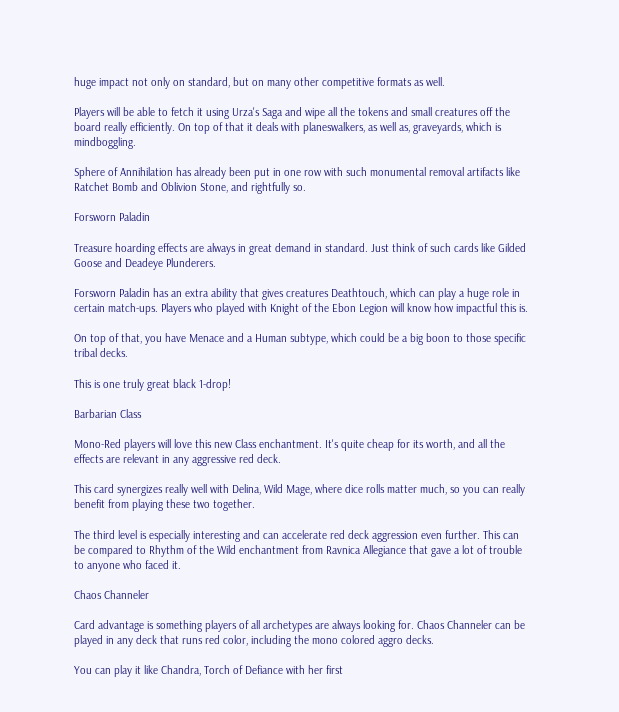huge impact not only on standard, but on many other competitive formats as well.

Players will be able to fetch it using Urza's Saga and wipe all the tokens and small creatures off the board really efficiently. On top of that it deals with planeswalkers, as well as, graveyards, which is mindboggling.

Sphere of Annihilation has already been put in one row with such monumental removal artifacts like Ratchet Bomb and Oblivion Stone, and rightfully so.

Forsworn Paladin

Treasure hoarding effects are always in great demand in standard. Just think of such cards like Gilded Goose and Deadeye Plunderers.

Forsworn Paladin has an extra ability that gives creatures Deathtouch, which can play a huge role in certain match-ups. Players who played with Knight of the Ebon Legion will know how impactful this is.

On top of that, you have Menace and a Human subtype, which could be a big boon to those specific tribal decks.

This is one truly great black 1-drop!

Barbarian Class

Mono-Red players will love this new Class enchantment. It's quite cheap for its worth, and all the effects are relevant in any aggressive red deck.

This card synergizes really well with Delina, Wild Mage, where dice rolls matter much, so you can really benefit from playing these two together.

The third level is especially interesting and can accelerate red deck aggression even further. This can be compared to Rhythm of the Wild enchantment from Ravnica Allegiance that gave a lot of trouble to anyone who faced it.

Chaos Channeler

Card advantage is something players of all archetypes are always looking for. Chaos Channeler can be played in any deck that runs red color, including the mono colored aggro decks.

You can play it like Chandra, Torch of Defiance with her first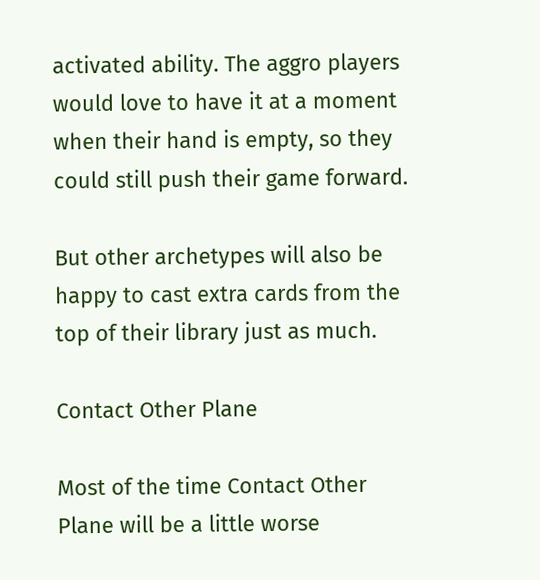activated ability. The aggro players would love to have it at a moment when their hand is empty, so they could still push their game forward.

But other archetypes will also be happy to cast extra cards from the top of their library just as much.

Contact Other Plane

Most of the time Contact Other Plane will be a little worse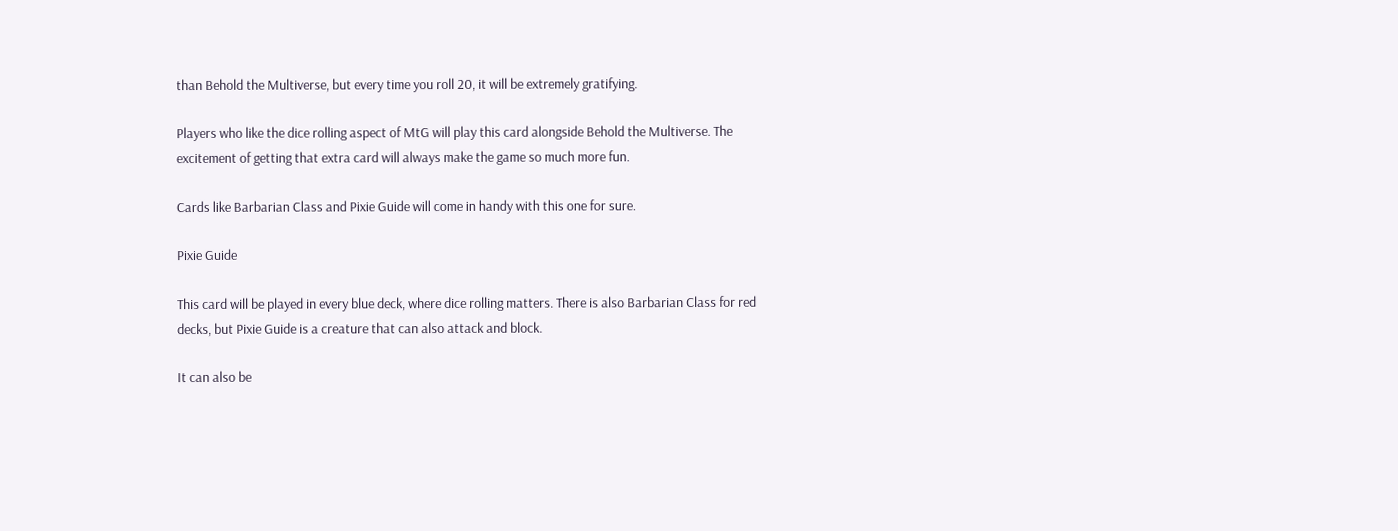than Behold the Multiverse, but every time you roll 20, it will be extremely gratifying.

Players who like the dice rolling aspect of MtG will play this card alongside Behold the Multiverse. The excitement of getting that extra card will always make the game so much more fun.

Cards like Barbarian Class and Pixie Guide will come in handy with this one for sure.

Pixie Guide

This card will be played in every blue deck, where dice rolling matters. There is also Barbarian Class for red decks, but Pixie Guide is a creature that can also attack and block.

It can also be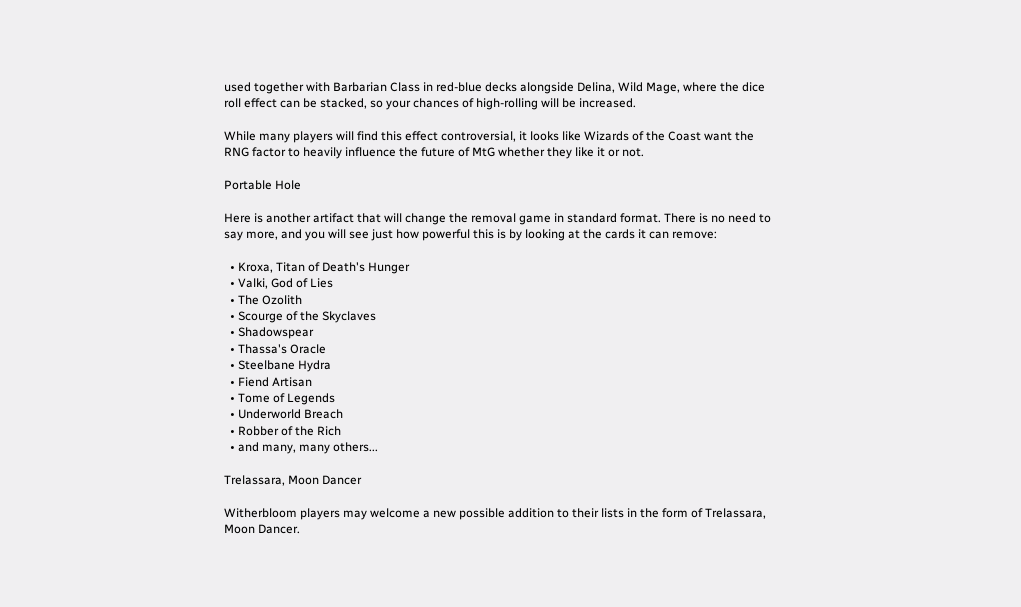used together with Barbarian Class in red-blue decks alongside Delina, Wild Mage, where the dice roll effect can be stacked, so your chances of high-rolling will be increased.

While many players will find this effect controversial, it looks like Wizards of the Coast want the RNG factor to heavily influence the future of MtG whether they like it or not.

Portable Hole

Here is another artifact that will change the removal game in standard format. There is no need to say more, and you will see just how powerful this is by looking at the cards it can remove:

  • Kroxa, Titan of Death's Hunger
  • Valki, God of Lies
  • The Ozolith
  • Scourge of the Skyclaves
  • Shadowspear
  • Thassa's Oracle
  • Steelbane Hydra
  • Fiend Artisan
  • Tome of Legends
  • Underworld Breach
  • Robber of the Rich
  • and many, many others...

Trelassara, Moon Dancer

Witherbloom players may welcome a new possible addition to their lists in the form of Trelassara, Moon Dancer.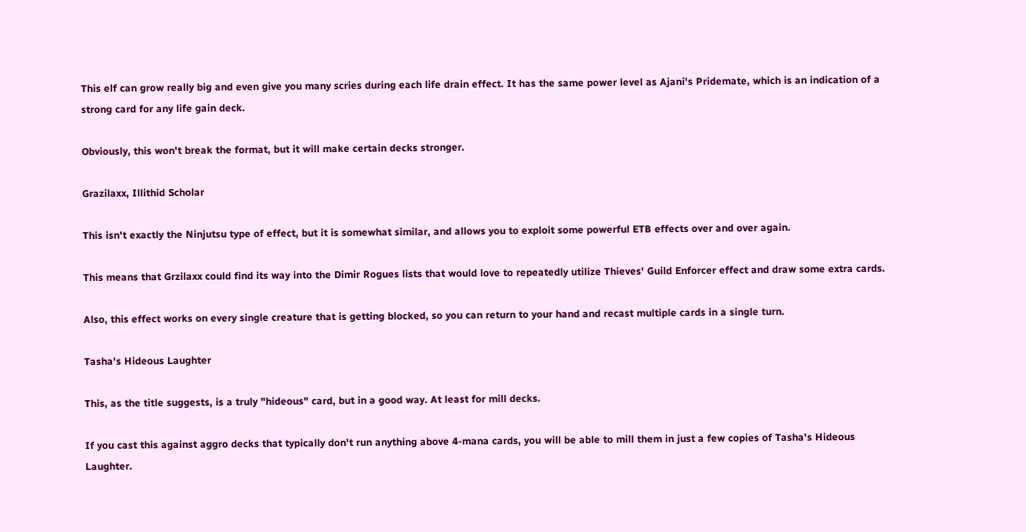This elf can grow really big and even give you many scries during each life drain effect. It has the same power level as Ajani's Pridemate, which is an indication of a strong card for any life gain deck.

Obviously, this won't break the format, but it will make certain decks stronger.

Grazilaxx, Illithid Scholar

This isn't exactly the Ninjutsu type of effect, but it is somewhat similar, and allows you to exploit some powerful ETB effects over and over again.

This means that Grzilaxx could find its way into the Dimir Rogues lists that would love to repeatedly utilize Thieves' Guild Enforcer effect and draw some extra cards.

Also, this effect works on every single creature that is getting blocked, so you can return to your hand and recast multiple cards in a single turn.

Tasha's Hideous Laughter

This, as the title suggests, is a truly "hideous" card, but in a good way. At least for mill decks.

If you cast this against aggro decks that typically don't run anything above 4-mana cards, you will be able to mill them in just a few copies of Tasha's Hideous Laughter.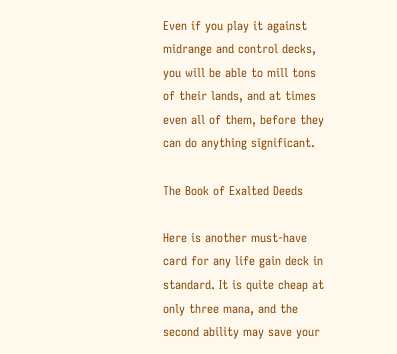Even if you play it against midrange and control decks, you will be able to mill tons of their lands, and at times even all of them, before they can do anything significant.

The Book of Exalted Deeds

Here is another must-have card for any life gain deck in standard. It is quite cheap at only three mana, and the second ability may save your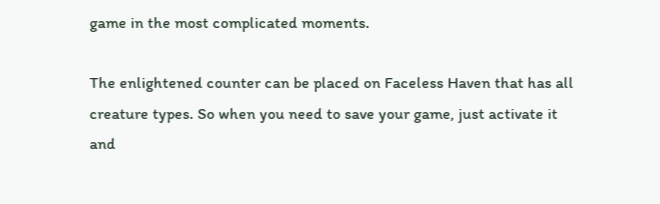game in the most complicated moments.

The enlightened counter can be placed on Faceless Haven that has all creature types. So when you need to save your game, just activate it and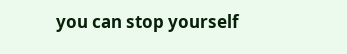you can stop yourself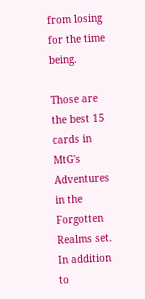from losing for the time being.

Those are the best 15 cards in MtG's Adventures in the Forgotten Realms set. In addition to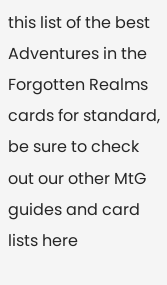this list of the best Adventures in the Forgotten Realms cards for standard, be sure to check out our other MtG guides and card lists here